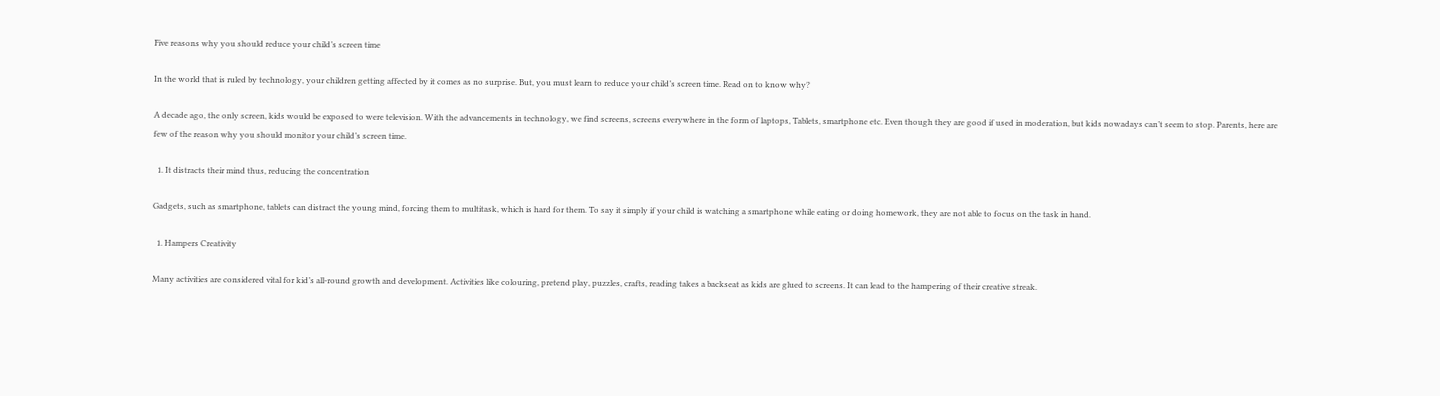Five reasons why you should reduce your child’s screen time

In the world that is ruled by technology, your children getting affected by it comes as no surprise. But, you must learn to reduce your child’s screen time. Read on to know why?

A decade ago, the only screen, kids would be exposed to were television. With the advancements in technology, we find screens, screens everywhere in the form of laptops, Tablets, smartphone etc. Even though they are good if used in moderation, but kids nowadays can’t seem to stop. Parents, here are few of the reason why you should monitor your child’s screen time.

  1. It distracts their mind thus, reducing the concentration

Gadgets, such as smartphone, tablets can distract the young mind, forcing them to multitask, which is hard for them. To say it simply if your child is watching a smartphone while eating or doing homework, they are not able to focus on the task in hand.

  1. Hampers Creativity

Many activities are considered vital for kid’s all-round growth and development. Activities like colouring, pretend play, puzzles, crafts, reading takes a backseat as kids are glued to screens. It can lead to the hampering of their creative streak.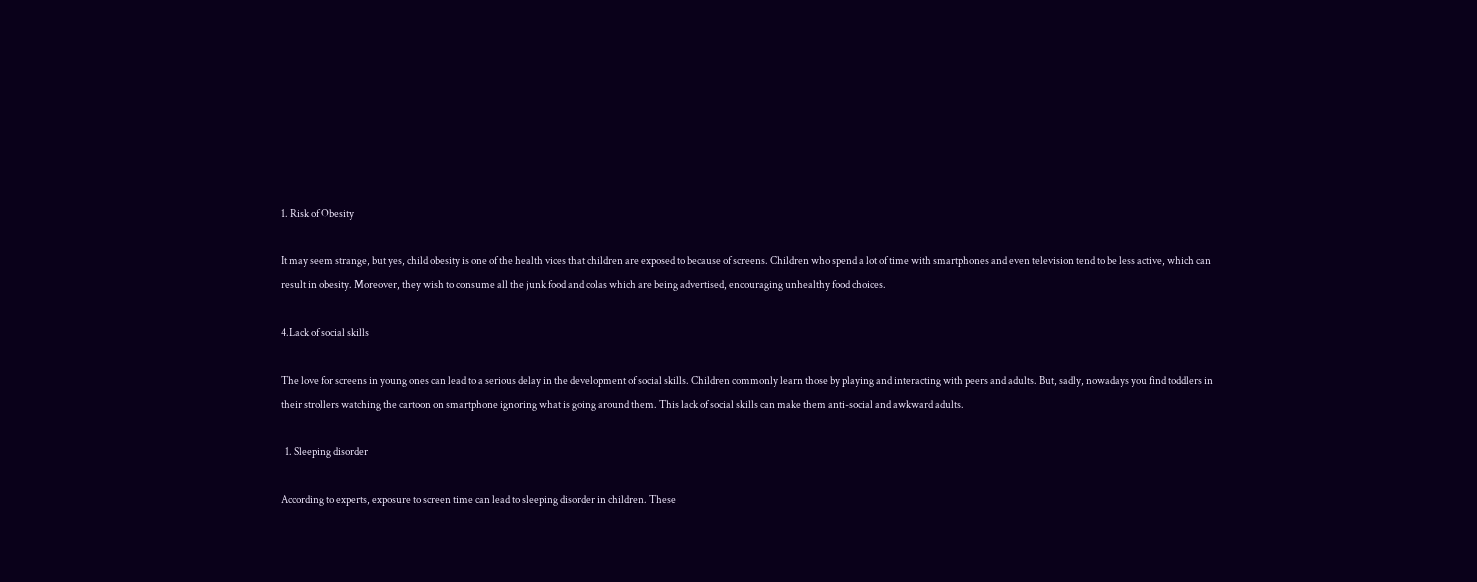1. Risk of Obesity

It may seem strange, but yes, child obesity is one of the health vices that children are exposed to because of screens. Children who spend a lot of time with smartphones and even television tend to be less active, which can result in obesity. Moreover, they wish to consume all the junk food and colas which are being advertised, encouraging unhealthy food choices.

4.Lack of social skills

The love for screens in young ones can lead to a serious delay in the development of social skills. Children commonly learn those by playing and interacting with peers and adults. But, sadly, nowadays you find toddlers in their strollers watching the cartoon on smartphone ignoring what is going around them. This lack of social skills can make them anti-social and awkward adults.

  1. Sleeping disorder

According to experts, exposure to screen time can lead to sleeping disorder in children. These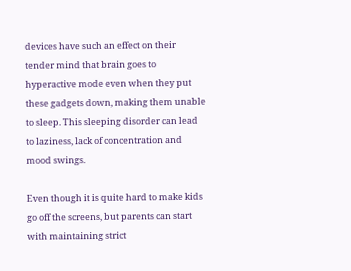devices have such an effect on their tender mind that brain goes to hyperactive mode even when they put these gadgets down, making them unable to sleep. This sleeping disorder can lead to laziness, lack of concentration and mood swings.

Even though it is quite hard to make kids go off the screens, but parents can start with maintaining strict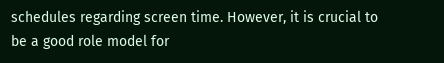schedules regarding screen time. However, it is crucial to be a good role model for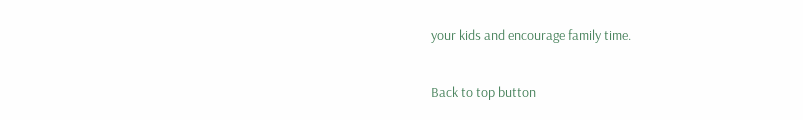your kids and encourage family time.

Back to top button